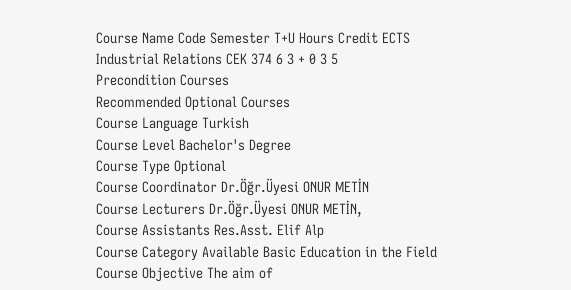Course Name Code Semester T+U Hours Credit ECTS
Industrial Relations CEK 374 6 3 + 0 3 5
Precondition Courses
Recommended Optional Courses
Course Language Turkish
Course Level Bachelor's Degree
Course Type Optional
Course Coordinator Dr.Öğr.Üyesi ONUR METİN
Course Lecturers Dr.Öğr.Üyesi ONUR METİN,
Course Assistants Res.Asst. Elif Alp
Course Category Available Basic Education in the Field
Course Objective The aim of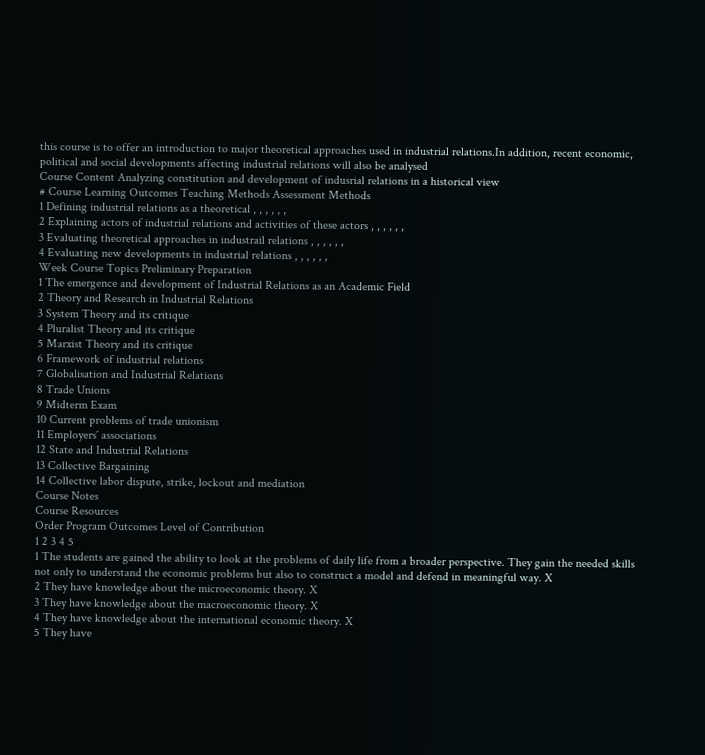this course is to offer an introduction to major theoretical approaches used in industrial relations.In addition, recent economic, political and social developments affecting industrial relations will also be analysed
Course Content Analyzing constitution and development of indusrial relations in a historical view
# Course Learning Outcomes Teaching Methods Assessment Methods
1 Defining industrial relations as a theoretical , , , , , ,
2 Explaining actors of industrial relations and activities of these actors , , , , , ,
3 Evaluating theoretical approaches in industrail relations , , , , , ,
4 Evaluating new developments in industrial relations , , , , , ,
Week Course Topics Preliminary Preparation
1 The emergence and development of Industrial Relations as an Academic Field
2 Theory and Research in Industrial Relations
3 System Theory and its critique
4 Pluralist Theory and its critique
5 Marxist Theory and its critique
6 Framework of industrial relations
7 Globalisation and Industrial Relations
8 Trade Unions
9 Midterm Exam
10 Current problems of trade unionism
11 Employers´ associations
12 State and Industrial Relations
13 Collective Bargaining
14 Collective labor dispute, strike, lockout and mediation
Course Notes
Course Resources
Order Program Outcomes Level of Contribution
1 2 3 4 5
1 The students are gained the ability to look at the problems of daily life from a broader perspective. They gain the needed skills not only to understand the economic problems but also to construct a model and defend in meaningful way. X
2 They have knowledge about the microeconomic theory. X
3 They have knowledge about the macroeconomic theory. X
4 They have knowledge about the international economic theory. X
5 They have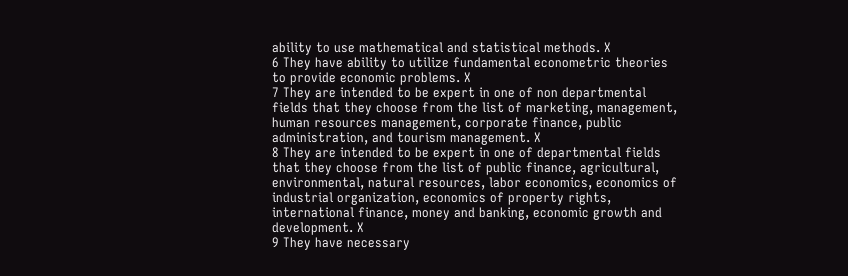ability to use mathematical and statistical methods. X
6 They have ability to utilize fundamental econometric theories to provide economic problems. X
7 They are intended to be expert in one of non departmental fields that they choose from the list of marketing, management, human resources management, corporate finance, public administration, and tourism management. X
8 They are intended to be expert in one of departmental fields that they choose from the list of public finance, agricultural, environmental, natural resources, labor economics, economics of industrial organization, economics of property rights, international finance, money and banking, economic growth and development. X
9 They have necessary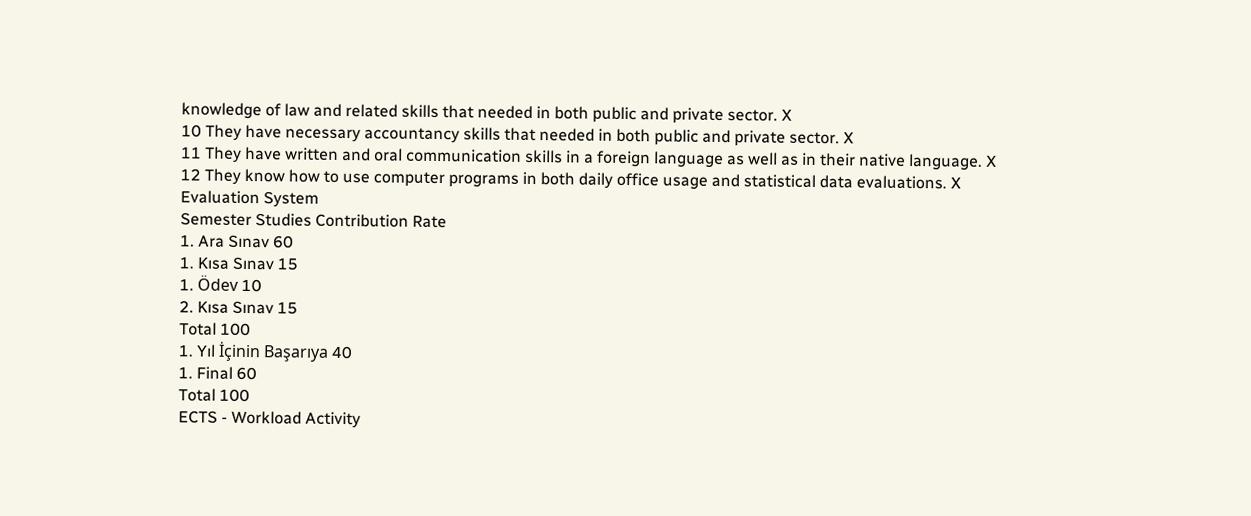knowledge of law and related skills that needed in both public and private sector. X
10 They have necessary accountancy skills that needed in both public and private sector. X
11 They have written and oral communication skills in a foreign language as well as in their native language. X
12 They know how to use computer programs in both daily office usage and statistical data evaluations. X
Evaluation System
Semester Studies Contribution Rate
1. Ara Sınav 60
1. Kısa Sınav 15
1. Ödev 10
2. Kısa Sınav 15
Total 100
1. Yıl İçinin Başarıya 40
1. Final 60
Total 100
ECTS - Workload Activity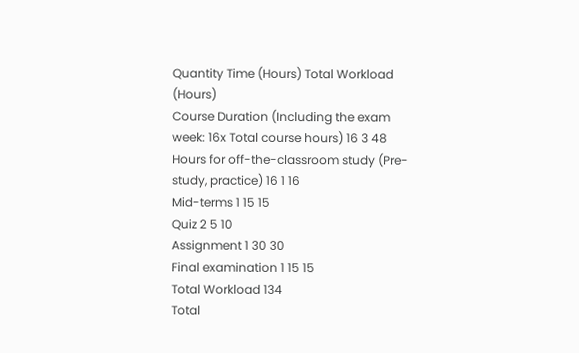Quantity Time (Hours) Total Workload (Hours)
Course Duration (Including the exam week: 16x Total course hours) 16 3 48
Hours for off-the-classroom study (Pre-study, practice) 16 1 16
Mid-terms 1 15 15
Quiz 2 5 10
Assignment 1 30 30
Final examination 1 15 15
Total Workload 134
Total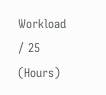Workload / 25 (Hours)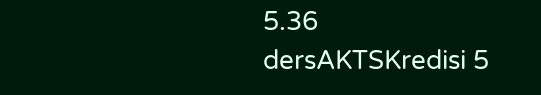5.36
dersAKTSKredisi 5